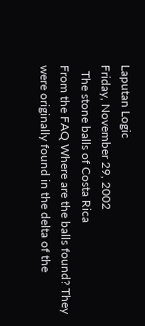Laputan Logic
Friday, November 29, 2002
  The stone balls of Costa Rica
From the FAQ Where are the balls found? They were originally found in the delta of the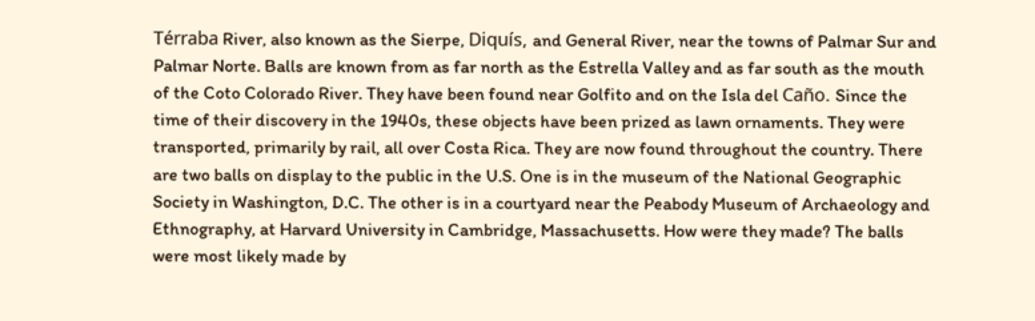Térraba River, also known as the Sierpe, Diquís, and General River, near the towns of Palmar Sur and Palmar Norte. Balls are known from as far north as the Estrella Valley and as far south as the mouth of the Coto Colorado River. They have been found near Golfito and on the Isla del Caño. Since the time of their discovery in the 1940s, these objects have been prized as lawn ornaments. They were transported, primarily by rail, all over Costa Rica. They are now found throughout the country. There are two balls on display to the public in the U.S. One is in the museum of the National Geographic Society in Washington, D.C. The other is in a courtyard near the Peabody Museum of Archaeology and Ethnography, at Harvard University in Cambridge, Massachusetts. How were they made? The balls were most likely made by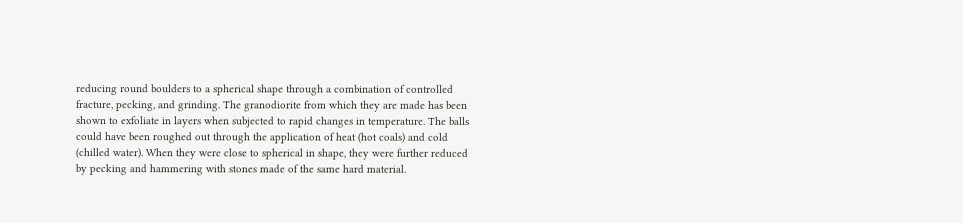reducing round boulders to a spherical shape through a combination of controlled fracture, pecking, and grinding. The granodiorite from which they are made has been shown to exfoliate in layers when subjected to rapid changes in temperature. The balls could have been roughed out through the application of heat (hot coals) and cold (chilled water). When they were close to spherical in shape, they were further reduced by pecking and hammering with stones made of the same hard material.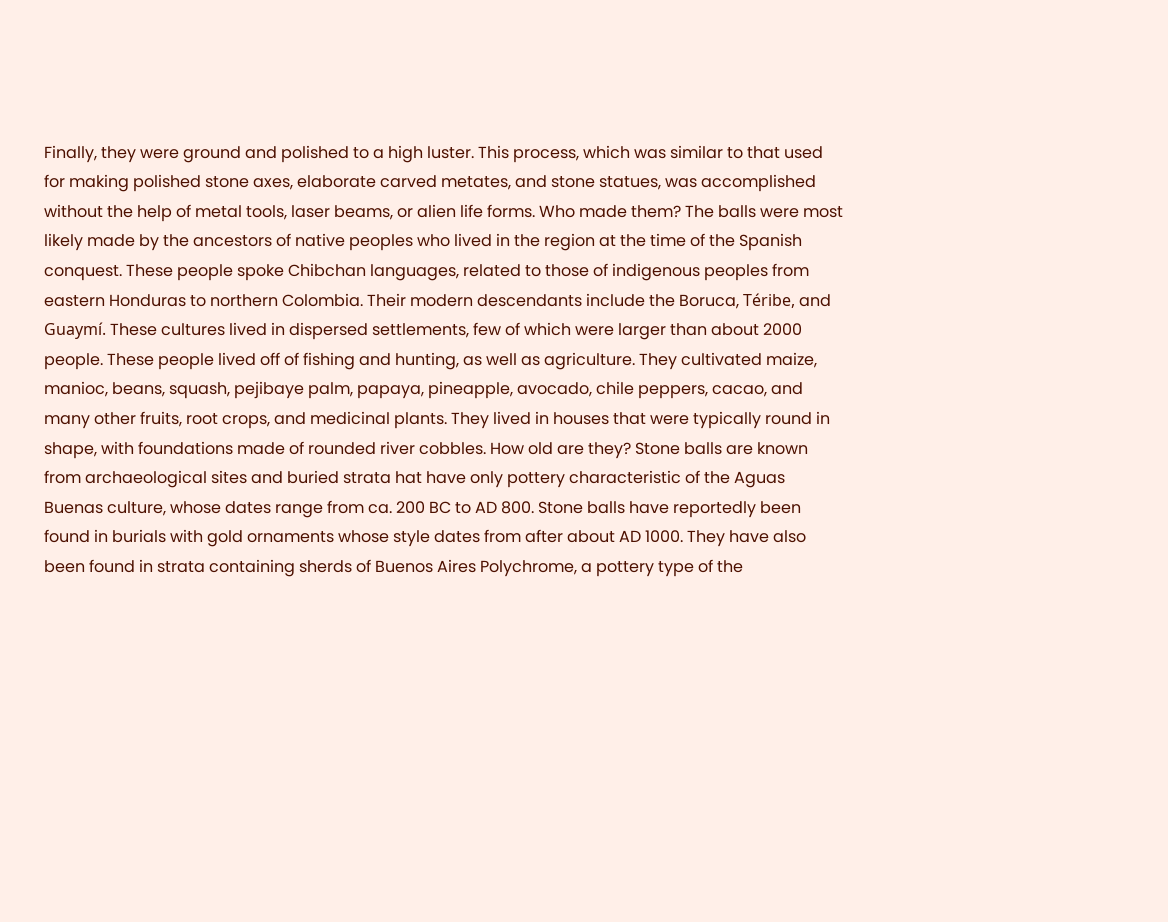Finally, they were ground and polished to a high luster. This process, which was similar to that used for making polished stone axes, elaborate carved metates, and stone statues, was accomplished without the help of metal tools, laser beams, or alien life forms. Who made them? The balls were most likely made by the ancestors of native peoples who lived in the region at the time of the Spanish conquest. These people spoke Chibchan languages, related to those of indigenous peoples from eastern Honduras to northern Colombia. Their modern descendants include the Boruca, Téribe, and Guaymí. These cultures lived in dispersed settlements, few of which were larger than about 2000 people. These people lived off of fishing and hunting, as well as agriculture. They cultivated maize, manioc, beans, squash, pejibaye palm, papaya, pineapple, avocado, chile peppers, cacao, and many other fruits, root crops, and medicinal plants. They lived in houses that were typically round in shape, with foundations made of rounded river cobbles. How old are they? Stone balls are known from archaeological sites and buried strata hat have only pottery characteristic of the Aguas Buenas culture, whose dates range from ca. 200 BC to AD 800. Stone balls have reportedly been found in burials with gold ornaments whose style dates from after about AD 1000. They have also been found in strata containing sherds of Buenos Aires Polychrome, a pottery type of the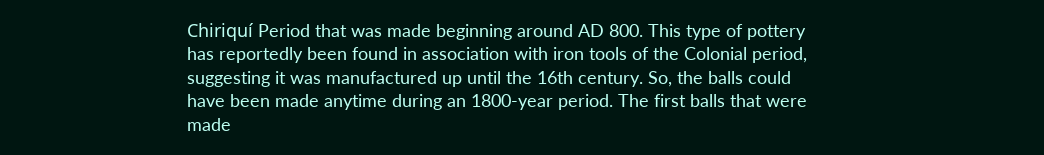Chiriquí Period that was made beginning around AD 800. This type of pottery has reportedly been found in association with iron tools of the Colonial period, suggesting it was manufactured up until the 16th century. So, the balls could have been made anytime during an 1800-year period. The first balls that were made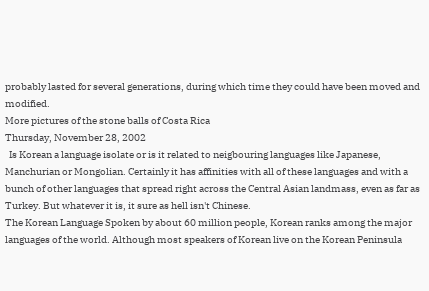probably lasted for several generations, during which time they could have been moved and modified.
More pictures of the stone balls of Costa Rica
Thursday, November 28, 2002
  Is Korean a language isolate or is it related to neigbouring languages like Japanese, Manchurian or Mongolian. Certainly it has affinities with all of these languages and with a bunch of other languages that spread right across the Central Asian landmass, even as far as Turkey. But whatever it is, it sure as hell isn't Chinese.
The Korean Language Spoken by about 60 million people, Korean ranks among the major languages of the world. Although most speakers of Korean live on the Korean Peninsula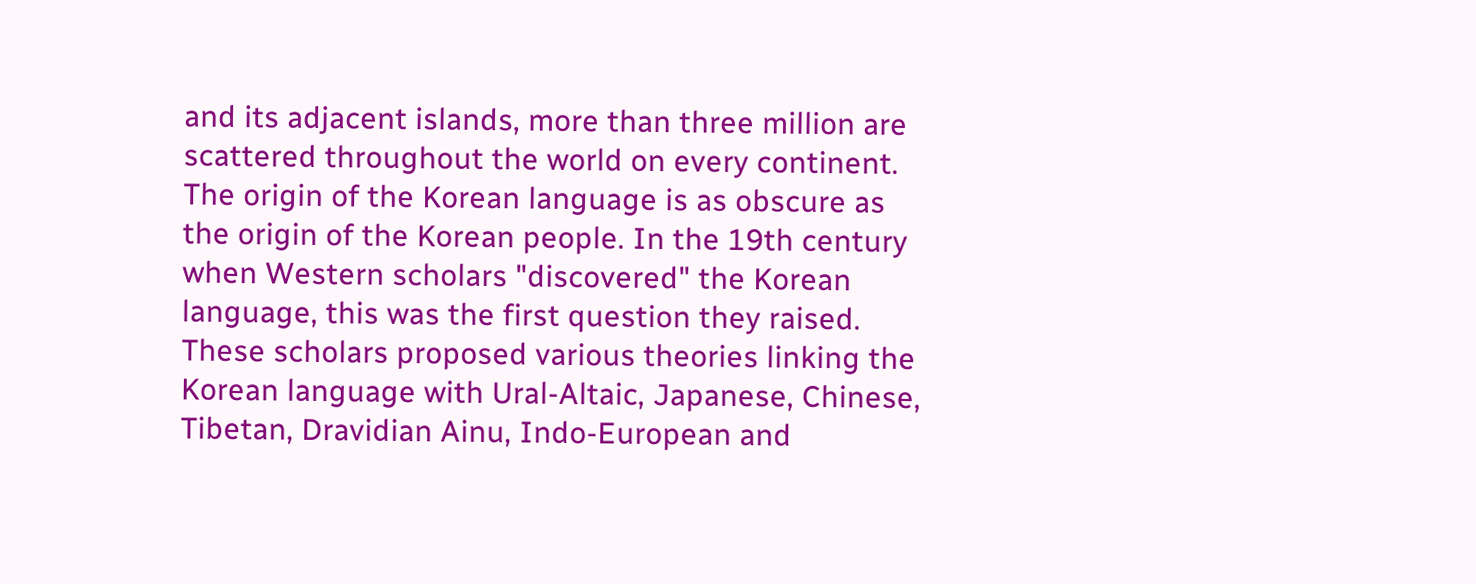and its adjacent islands, more than three million are scattered throughout the world on every continent. The origin of the Korean language is as obscure as the origin of the Korean people. In the 19th century when Western scholars "discovered" the Korean language, this was the first question they raised. These scholars proposed various theories linking the Korean language with Ural-Altaic, Japanese, Chinese, Tibetan, Dravidian Ainu, Indo-European and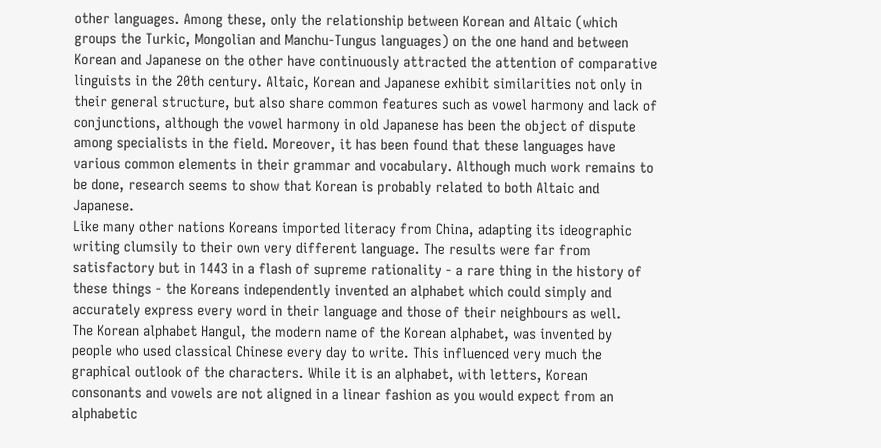other languages. Among these, only the relationship between Korean and Altaic (which groups the Turkic, Mongolian and Manchu-Tungus languages) on the one hand and between Korean and Japanese on the other have continuously attracted the attention of comparative linguists in the 20th century. Altaic, Korean and Japanese exhibit similarities not only in their general structure, but also share common features such as vowel harmony and lack of conjunctions, although the vowel harmony in old Japanese has been the object of dispute among specialists in the field. Moreover, it has been found that these languages have various common elements in their grammar and vocabulary. Although much work remains to be done, research seems to show that Korean is probably related to both Altaic and Japanese.
Like many other nations Koreans imported literacy from China, adapting its ideographic writing clumsily to their own very different language. The results were far from satisfactory but in 1443 in a flash of supreme rationality - a rare thing in the history of these things - the Koreans independently invented an alphabet which could simply and accurately express every word in their language and those of their neighbours as well.
The Korean alphabet Hangul, the modern name of the Korean alphabet, was invented by people who used classical Chinese every day to write. This influenced very much the graphical outlook of the characters. While it is an alphabet, with letters, Korean consonants and vowels are not aligned in a linear fashion as you would expect from an alphabetic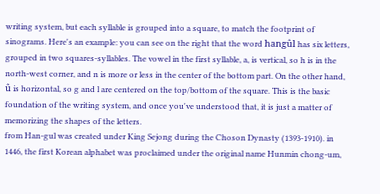writing system, but each syllable is grouped into a square, to match the footprint of sinograms. Here's an example: you can see on the right that the word hangûl has six letters, grouped in two squares-syllables. The vowel in the first syllable, a, is vertical, so h is in the north-west corner, and n is more or less in the center of the bottom part. On the other hand, û is horizontal, so g and l are centered on the top/bottom of the square. This is the basic foundation of the writing system, and once you've understood that, it is just a matter of memorizing the shapes of the letters.
from Han-gul was created under King Sejong during the Choson Dynasty (1393-1910). in 1446, the first Korean alphabet was proclaimed under the original name Hunmin chong-um,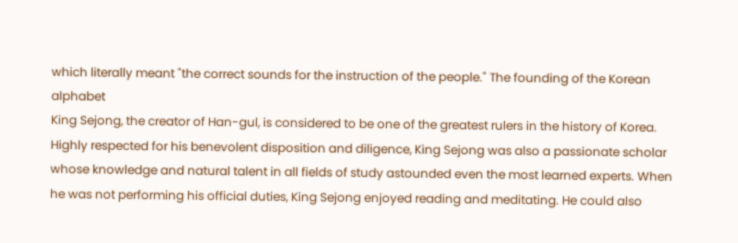which literally meant "the correct sounds for the instruction of the people." The founding of the Korean alphabet
King Sejong, the creator of Han-gul, is considered to be one of the greatest rulers in the history of Korea. Highly respected for his benevolent disposition and diligence, King Sejong was also a passionate scholar whose knowledge and natural talent in all fields of study astounded even the most learned experts. When he was not performing his official duties, King Sejong enjoyed reading and meditating. He could also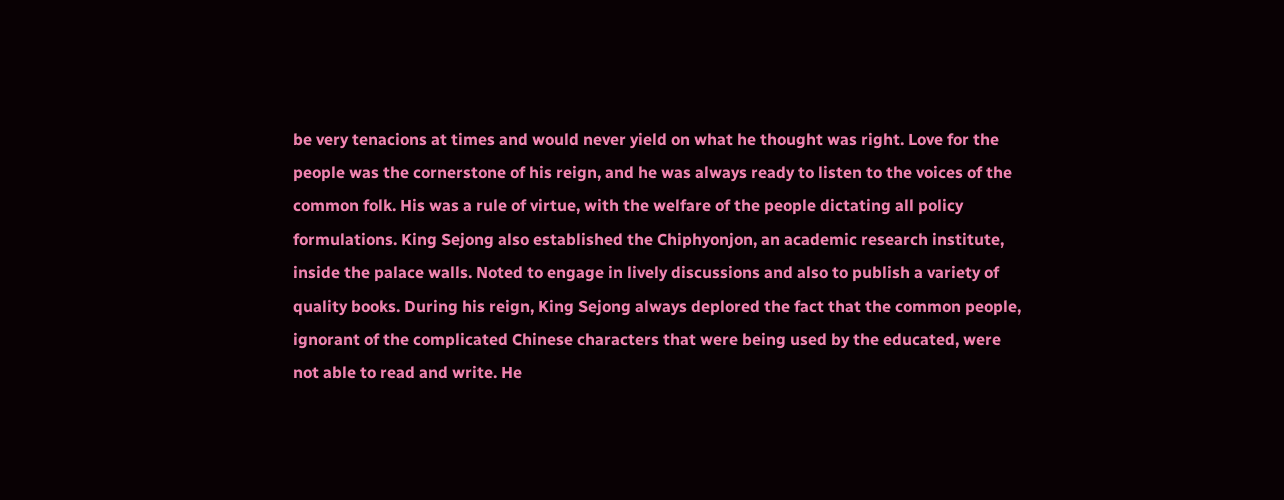be very tenacions at times and would never yield on what he thought was right. Love for the people was the cornerstone of his reign, and he was always ready to listen to the voices of the common folk. His was a rule of virtue, with the welfare of the people dictating all policy formulations. King Sejong also established the Chiphyonjon, an academic research institute, inside the palace walls. Noted to engage in lively discussions and also to publish a variety of quality books. During his reign, King Sejong always deplored the fact that the common people, ignorant of the complicated Chinese characters that were being used by the educated, were not able to read and write. He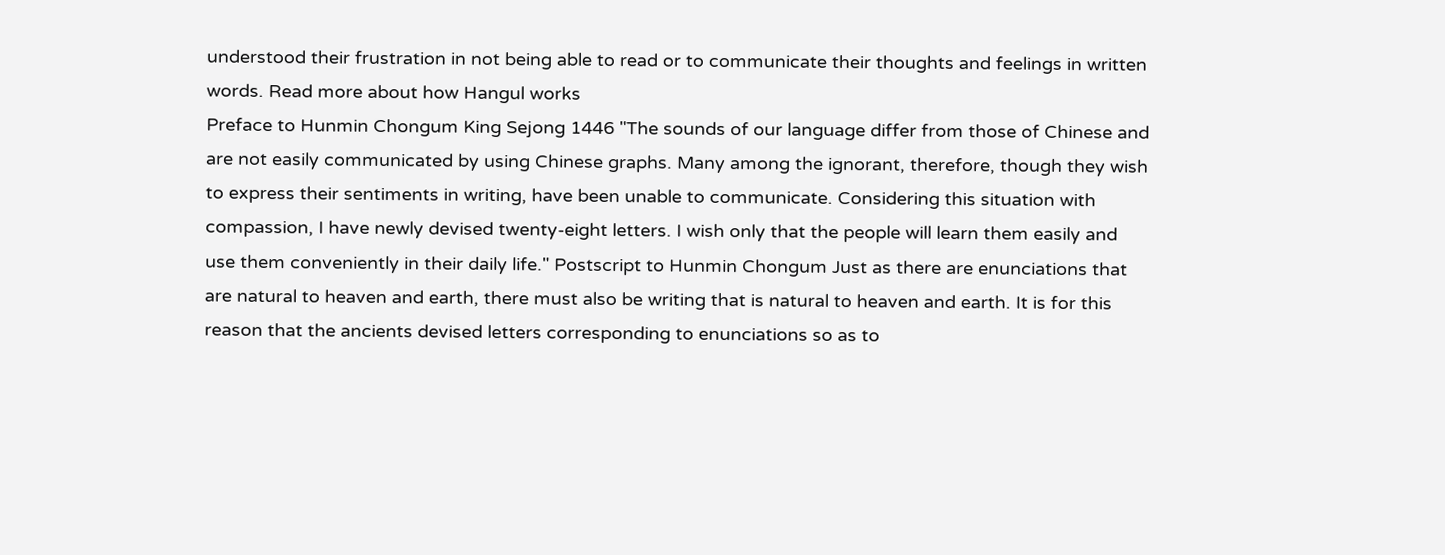understood their frustration in not being able to read or to communicate their thoughts and feelings in written words. Read more about how Hangul works
Preface to Hunmin Chongum King Sejong 1446 "The sounds of our language differ from those of Chinese and are not easily communicated by using Chinese graphs. Many among the ignorant, therefore, though they wish to express their sentiments in writing, have been unable to communicate. Considering this situation with compassion, I have newly devised twenty-eight letters. I wish only that the people will learn them easily and use them conveniently in their daily life." Postscript to Hunmin Chongum Just as there are enunciations that are natural to heaven and earth, there must also be writing that is natural to heaven and earth. It is for this reason that the ancients devised letters corresponding to enunciations so as to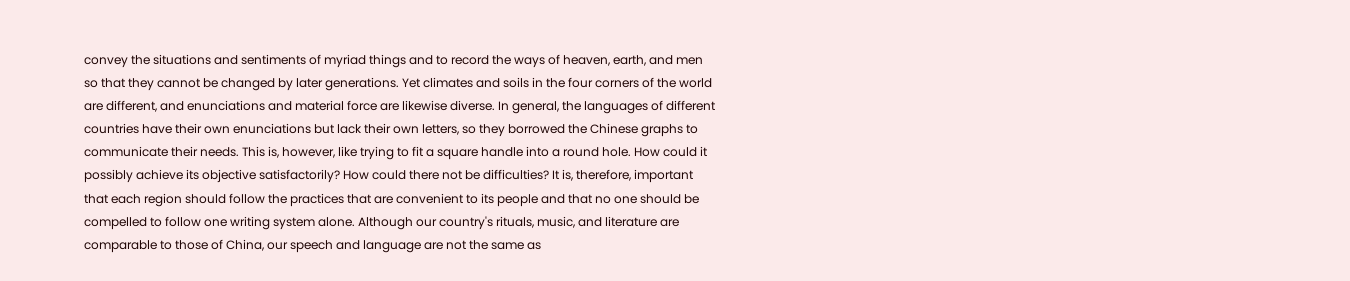convey the situations and sentiments of myriad things and to record the ways of heaven, earth, and men so that they cannot be changed by later generations. Yet climates and soils in the four corners of the world are different, and enunciations and material force are likewise diverse. In general, the languages of different countries have their own enunciations but lack their own letters, so they borrowed the Chinese graphs to communicate their needs. This is, however, like trying to fit a square handle into a round hole. How could it possibly achieve its objective satisfactorily? How could there not be difficulties? It is, therefore, important that each region should follow the practices that are convenient to its people and that no one should be compelled to follow one writing system alone. Although our country's rituals, music, and literature are comparable to those of China, our speech and language are not the same as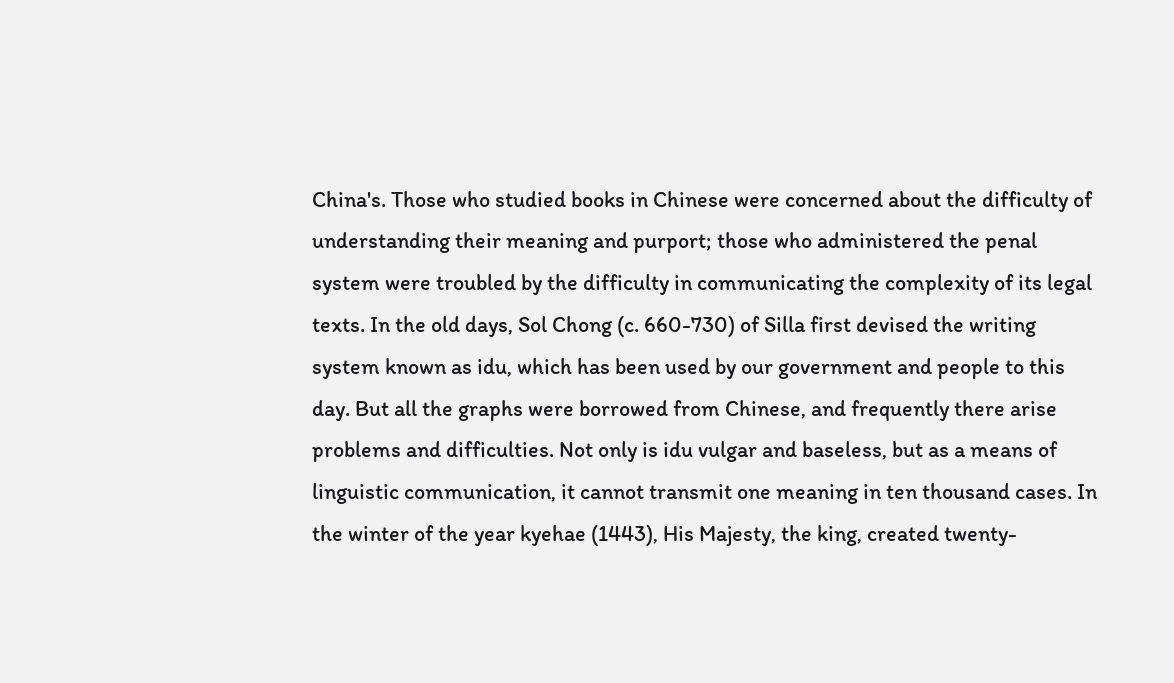China's. Those who studied books in Chinese were concerned about the difficulty of understanding their meaning and purport; those who administered the penal system were troubled by the difficulty in communicating the complexity of its legal texts. In the old days, Sol Chong (c. 660-730) of Silla first devised the writing system known as idu, which has been used by our government and people to this day. But all the graphs were borrowed from Chinese, and frequently there arise problems and difficulties. Not only is idu vulgar and baseless, but as a means of linguistic communication, it cannot transmit one meaning in ten thousand cases. In the winter of the year kyehae (1443), His Majesty, the king, created twenty-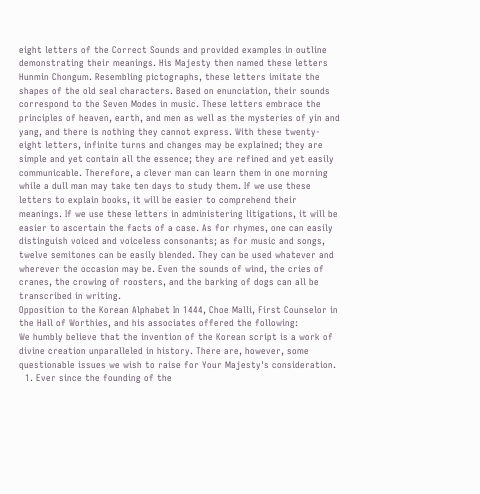eight letters of the Correct Sounds and provided examples in outline demonstrating their meanings. His Majesty then named these letters Hunmin Chongum. Resembling pictographs, these letters imitate the shapes of the old seal characters. Based on enunciation, their sounds correspond to the Seven Modes in music. These letters embrace the principles of heaven, earth, and men as well as the mysteries of yin and yang, and there is nothing they cannot express. With these twenty-eight letters, infinite turns and changes may be explained; they are simple and yet contain all the essence; they are refined and yet easily communicable. Therefore, a clever man can learn them in one morning while a dull man may take ten days to study them. If we use these letters to explain books, it will be easier to comprehend their meanings. If we use these letters in administering litigations, it will be easier to ascertain the facts of a case. As for rhymes, one can easily distinguish voiced and voiceless consonants; as for music and songs, twelve semitones can be easily blended. They can be used whatever and wherever the occasion may be. Even the sounds of wind, the cries of cranes, the crowing of roosters, and the barking of dogs can all be transcribed in writing.
Opposition to the Korean Alphabet In 1444, Choe Malli, First Counselor in the Hall of Worthies, and his associates offered the following:
We humbly believe that the invention of the Korean script is a work of divine creation unparalleled in history. There are, however, some questionable issues we wish to raise for Your Majesty's consideration.
  1. Ever since the founding of the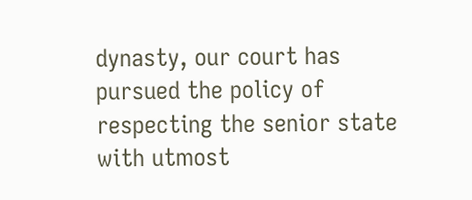dynasty, our court has pursued the policy of respecting the senior state with utmost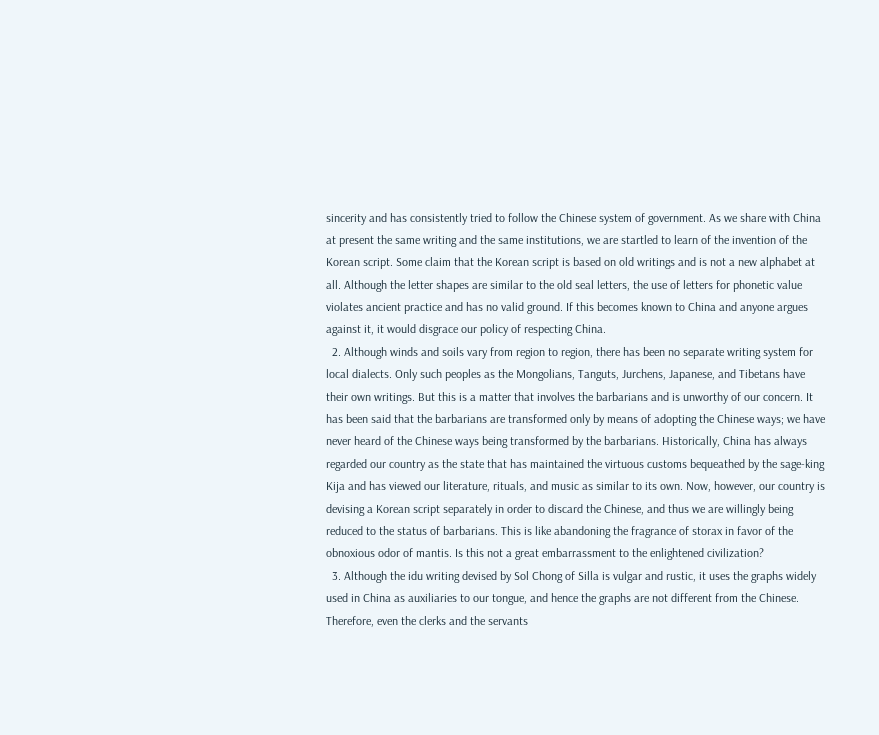sincerity and has consistently tried to follow the Chinese system of government. As we share with China at present the same writing and the same institutions, we are startled to learn of the invention of the Korean script. Some claim that the Korean script is based on old writings and is not a new alphabet at all. Although the letter shapes are similar to the old seal letters, the use of letters for phonetic value violates ancient practice and has no valid ground. If this becomes known to China and anyone argues against it, it would disgrace our policy of respecting China.
  2. Although winds and soils vary from region to region, there has been no separate writing system for local dialects. Only such peoples as the Mongolians, Tanguts, Jurchens, Japanese, and Tibetans have their own writings. But this is a matter that involves the barbarians and is unworthy of our concern. It has been said that the barbarians are transformed only by means of adopting the Chinese ways; we have never heard of the Chinese ways being transformed by the barbarians. Historically, China has always regarded our country as the state that has maintained the virtuous customs bequeathed by the sage-king Kija and has viewed our literature, rituals, and music as similar to its own. Now, however, our country is devising a Korean script separately in order to discard the Chinese, and thus we are willingly being reduced to the status of barbarians. This is like abandoning the fragrance of storax in favor of the obnoxious odor of mantis. Is this not a great embarrassment to the enlightened civilization?
  3. Although the idu writing devised by Sol Chong of Silla is vulgar and rustic, it uses the graphs widely used in China as auxiliaries to our tongue, and hence the graphs are not different from the Chinese. Therefore, even the clerks and the servants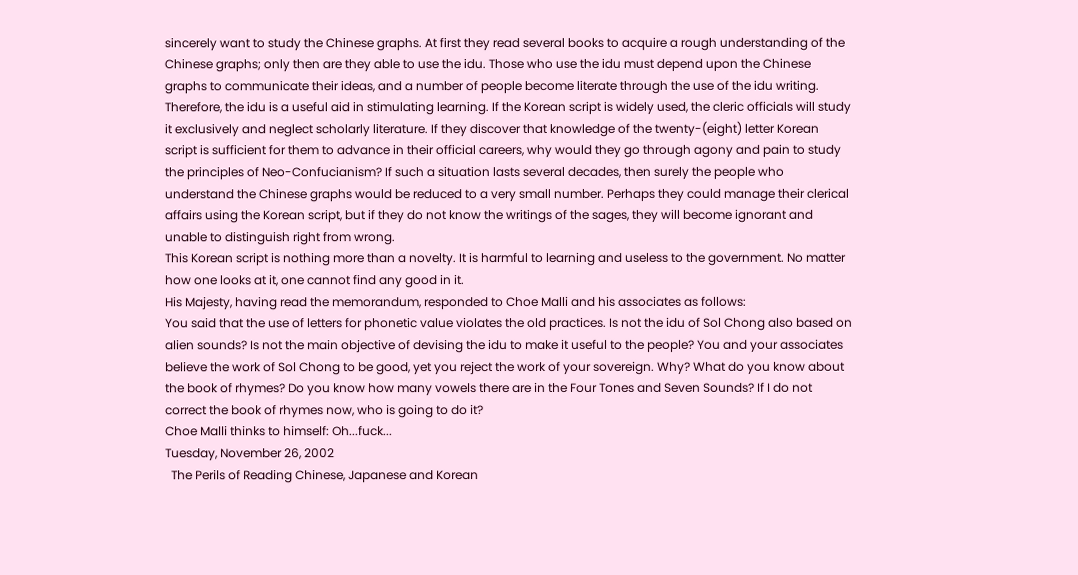sincerely want to study the Chinese graphs. At first they read several books to acquire a rough understanding of the Chinese graphs; only then are they able to use the idu. Those who use the idu must depend upon the Chinese graphs to communicate their ideas, and a number of people become literate through the use of the idu writing. Therefore, the idu is a useful aid in stimulating learning. If the Korean script is widely used, the cleric officials will study it exclusively and neglect scholarly literature. If they discover that knowledge of the twenty-(eight) letter Korean script is sufficient for them to advance in their official careers, why would they go through agony and pain to study the principles of Neo-Confucianism? If such a situation lasts several decades, then surely the people who understand the Chinese graphs would be reduced to a very small number. Perhaps they could manage their clerical affairs using the Korean script, but if they do not know the writings of the sages, they will become ignorant and unable to distinguish right from wrong.
This Korean script is nothing more than a novelty. It is harmful to learning and useless to the government. No matter how one looks at it, one cannot find any good in it.
His Majesty, having read the memorandum, responded to Choe Malli and his associates as follows:
You said that the use of letters for phonetic value violates the old practices. Is not the idu of Sol Chong also based on alien sounds? Is not the main objective of devising the idu to make it useful to the people? You and your associates believe the work of Sol Chong to be good, yet you reject the work of your sovereign. Why? What do you know about the book of rhymes? Do you know how many vowels there are in the Four Tones and Seven Sounds? If I do not correct the book of rhymes now, who is going to do it?
Choe Malli thinks to himself: Oh...fuck...
Tuesday, November 26, 2002
  The Perils of Reading Chinese, Japanese and Korean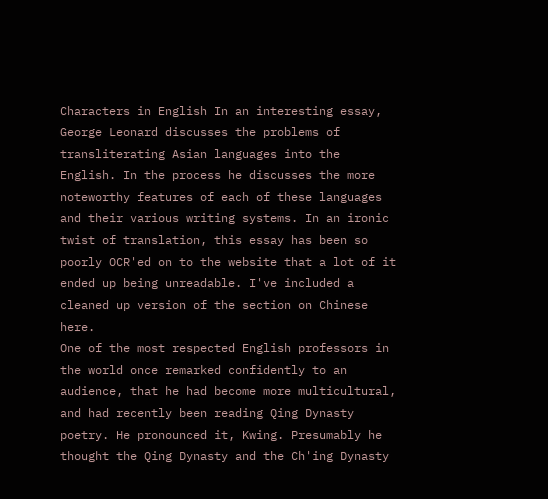Characters in English In an interesting essay, George Leonard discusses the problems of transliterating Asian languages into the English. In the process he discusses the more noteworthy features of each of these languages and their various writing systems. In an ironic twist of translation, this essay has been so poorly OCR'ed on to the website that a lot of it ended up being unreadable. I've included a cleaned up version of the section on Chinese here.
One of the most respected English professors in the world once remarked confidently to an audience, that he had become more multicultural, and had recently been reading Qing Dynasty poetry. He pronounced it, Kwing. Presumably he thought the Qing Dynasty and the Ch'ing Dynasty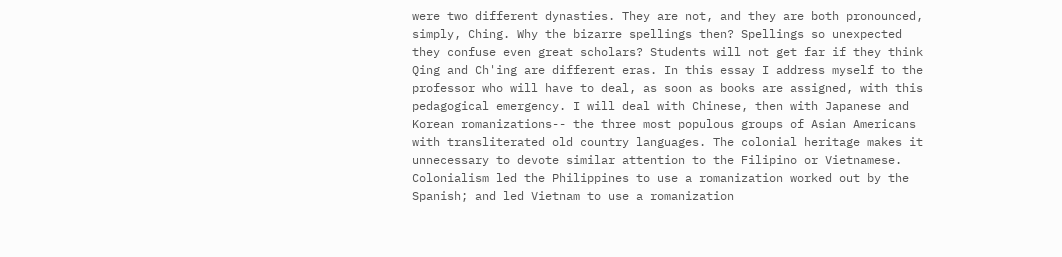were two different dynasties. They are not, and they are both pronounced, simply, Ching. Why the bizarre spellings then? Spellings so unexpected they confuse even great scholars? Students will not get far if they think Qing and Ch'ing are different eras. In this essay I address myself to the professor who will have to deal, as soon as books are assigned, with this pedagogical emergency. I will deal with Chinese, then with Japanese and Korean romanizations-- the three most populous groups of Asian Americans with transliterated old country languages. The colonial heritage makes it unnecessary to devote similar attention to the Filipino or Vietnamese. Colonialism led the Philippines to use a romanization worked out by the Spanish; and led Vietnam to use a romanization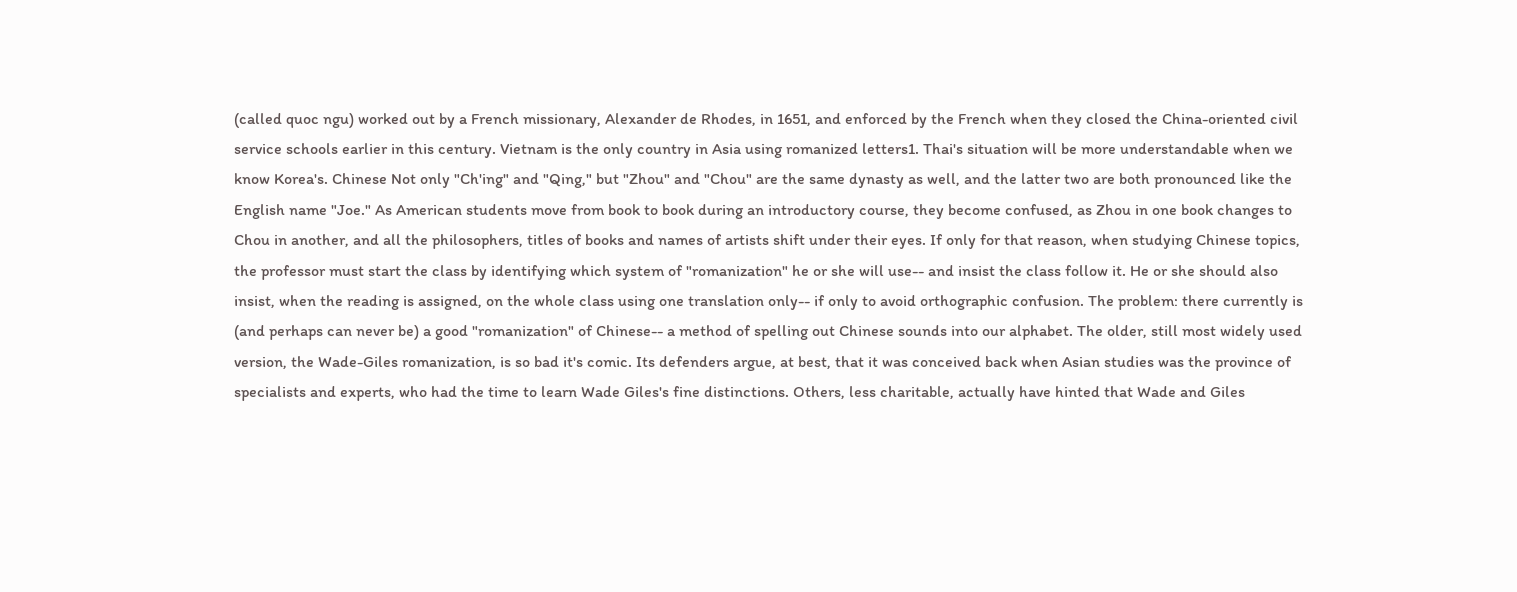(called quoc ngu) worked out by a French missionary, Alexander de Rhodes, in 1651, and enforced by the French when they closed the China-oriented civil service schools earlier in this century. Vietnam is the only country in Asia using romanized letters1. Thai's situation will be more understandable when we know Korea's. Chinese Not only "Ch'ing" and "Qing," but "Zhou" and "Chou" are the same dynasty as well, and the latter two are both pronounced like the English name "Joe." As American students move from book to book during an introductory course, they become confused, as Zhou in one book changes to Chou in another, and all the philosophers, titles of books and names of artists shift under their eyes. If only for that reason, when studying Chinese topics, the professor must start the class by identifying which system of "romanization" he or she will use-- and insist the class follow it. He or she should also insist, when the reading is assigned, on the whole class using one translation only-- if only to avoid orthographic confusion. The problem: there currently is (and perhaps can never be) a good "romanization" of Chinese-- a method of spelling out Chinese sounds into our alphabet. The older, still most widely used version, the Wade-Giles romanization, is so bad it's comic. Its defenders argue, at best, that it was conceived back when Asian studies was the province of specialists and experts, who had the time to learn Wade Giles's fine distinctions. Others, less charitable, actually have hinted that Wade and Giles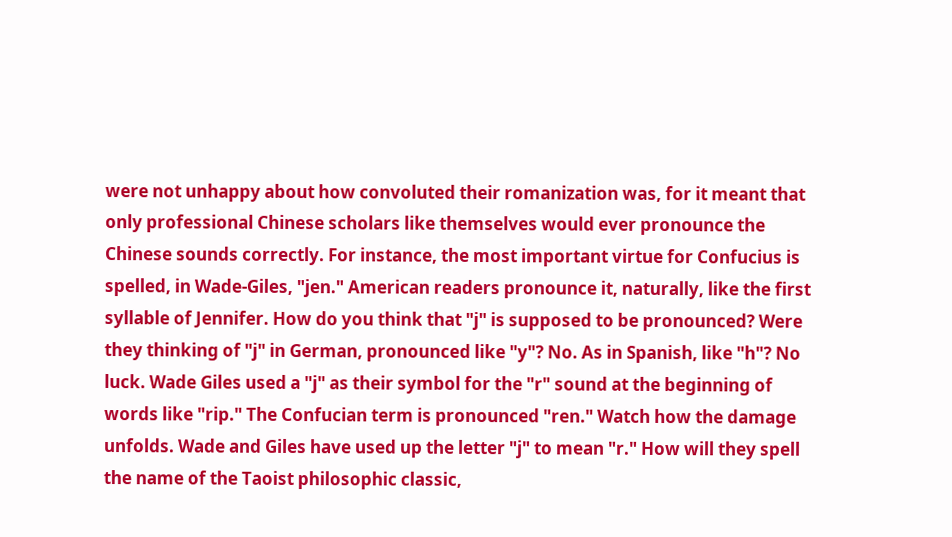were not unhappy about how convoluted their romanization was, for it meant that only professional Chinese scholars like themselves would ever pronounce the Chinese sounds correctly. For instance, the most important virtue for Confucius is spelled, in Wade-Giles, "jen." American readers pronounce it, naturally, like the first syllable of Jennifer. How do you think that "j" is supposed to be pronounced? Were they thinking of "j" in German, pronounced like "y"? No. As in Spanish, like "h"? No luck. Wade Giles used a "j" as their symbol for the "r" sound at the beginning of words like "rip." The Confucian term is pronounced "ren." Watch how the damage unfolds. Wade and Giles have used up the letter "j" to mean "r." How will they spell the name of the Taoist philosophic classic,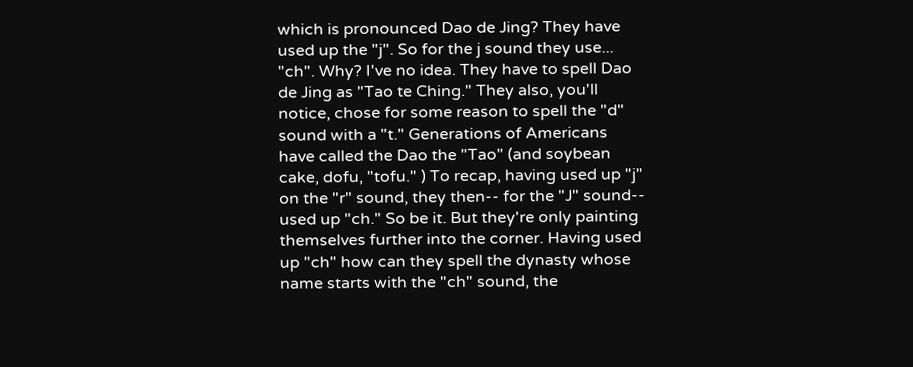which is pronounced Dao de Jing? They have used up the "j". So for the j sound they use... "ch". Why? I've no idea. They have to spell Dao de Jing as "Tao te Ching." They also, you'll notice, chose for some reason to spell the "d" sound with a "t." Generations of Americans have called the Dao the "Tao" (and soybean cake, dofu, "tofu." ) To recap, having used up "j" on the "r" sound, they then-- for the "J" sound-- used up "ch." So be it. But they're only painting themselves further into the corner. Having used up "ch" how can they spell the dynasty whose name starts with the "ch" sound, the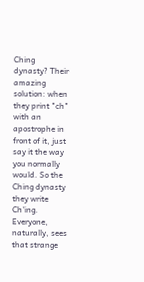Ching dynasty? Their amazing solution: when they print "ch" with an apostrophe in front of it, just say it the way you normally would. So the Ching dynasty they write Ch'ing. Everyone, naturally, sees that strange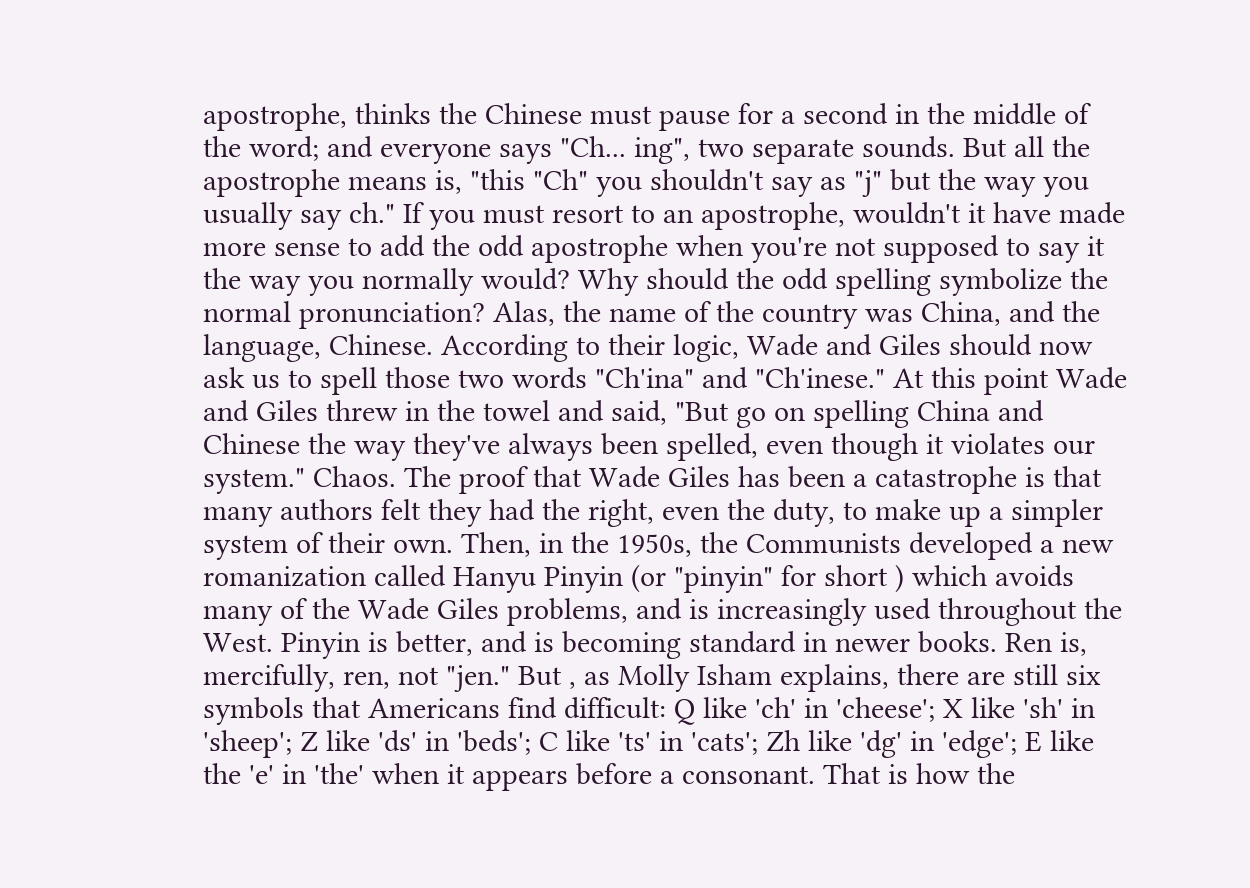apostrophe, thinks the Chinese must pause for a second in the middle of the word; and everyone says "Ch... ing", two separate sounds. But all the apostrophe means is, "this "Ch" you shouldn't say as "j" but the way you usually say ch." If you must resort to an apostrophe, wouldn't it have made more sense to add the odd apostrophe when you're not supposed to say it the way you normally would? Why should the odd spelling symbolize the normal pronunciation? Alas, the name of the country was China, and the language, Chinese. According to their logic, Wade and Giles should now ask us to spell those two words "Ch'ina" and "Ch'inese." At this point Wade and Giles threw in the towel and said, "But go on spelling China and Chinese the way they've always been spelled, even though it violates our system." Chaos. The proof that Wade Giles has been a catastrophe is that many authors felt they had the right, even the duty, to make up a simpler system of their own. Then, in the 1950s, the Communists developed a new romanization called Hanyu Pinyin (or "pinyin" for short ) which avoids many of the Wade Giles problems, and is increasingly used throughout the West. Pinyin is better, and is becoming standard in newer books. Ren is, mercifully, ren, not "jen." But , as Molly Isham explains, there are still six symbols that Americans find difficult: Q like 'ch' in 'cheese'; X like 'sh' in 'sheep'; Z like 'ds' in 'beds'; C like 'ts' in 'cats'; Zh like 'dg' in 'edge'; E like the 'e' in 'the' when it appears before a consonant. That is how the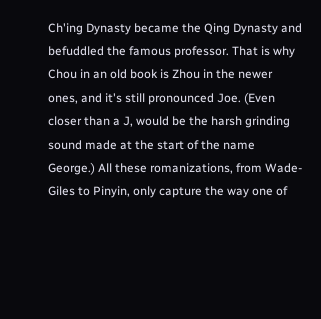Ch'ing Dynasty became the Qing Dynasty and befuddled the famous professor. That is why Chou in an old book is Zhou in the newer ones, and it's still pronounced Joe. (Even closer than a J, would be the harsh grinding sound made at the start of the name George.) All these romanizations, from Wade-Giles to Pinyin, only capture the way one of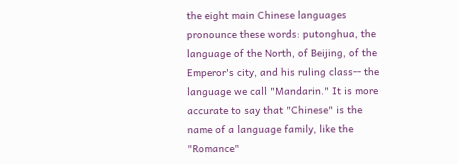the eight main Chinese languages pronounce these words: putonghua, the language of the North, of Beijing, of the Emperor's city, and his ruling class-- the language we call "Mandarin." It is more accurate to say that "Chinese" is the name of a language family, like the "Romance"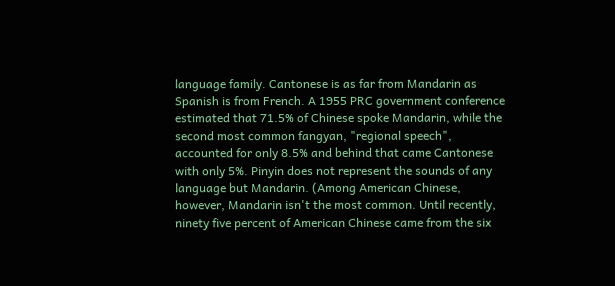language family. Cantonese is as far from Mandarin as Spanish is from French. A 1955 PRC government conference estimated that 71.5% of Chinese spoke Mandarin, while the second most common fangyan, "regional speech", accounted for only 8.5% and behind that came Cantonese with only 5%. Pinyin does not represent the sounds of any language but Mandarin. (Among American Chinese, however, Mandarin isn't the most common. Until recently, ninety five percent of American Chinese came from the six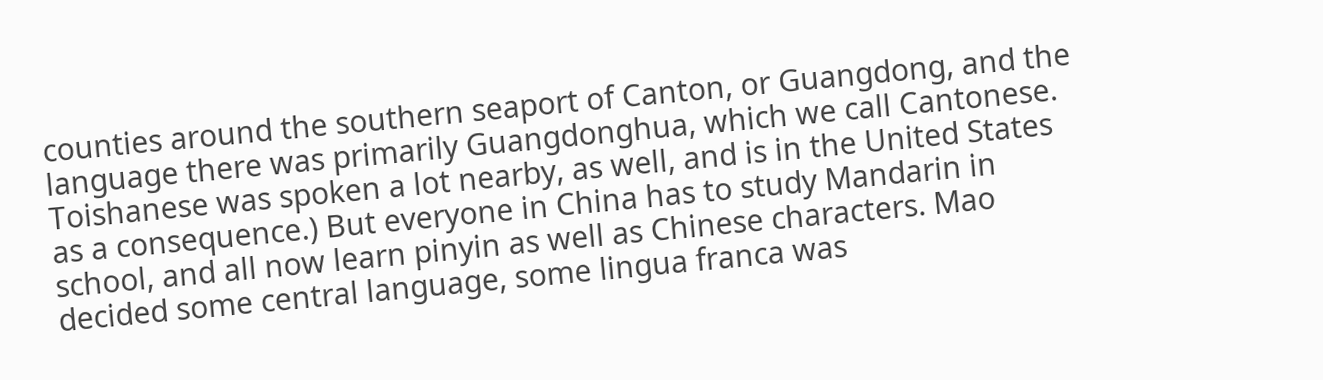counties around the southern seaport of Canton, or Guangdong, and the language there was primarily Guangdonghua, which we call Cantonese. Toishanese was spoken a lot nearby, as well, and is in the United States as a consequence.) But everyone in China has to study Mandarin in school, and all now learn pinyin as well as Chinese characters. Mao decided some central language, some lingua franca was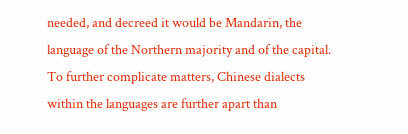needed, and decreed it would be Mandarin, the language of the Northern majority and of the capital. To further complicate matters, Chinese dialects within the languages are further apart than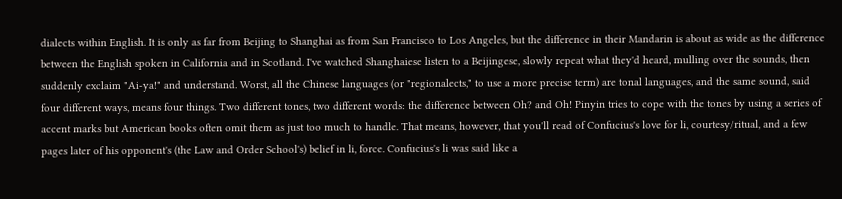dialects within English. It is only as far from Beijing to Shanghai as from San Francisco to Los Angeles, but the difference in their Mandarin is about as wide as the difference between the English spoken in California and in Scotland. I've watched Shanghaiese listen to a Beijingese, slowly repeat what they'd heard, mulling over the sounds, then suddenly exclaim "Ai-ya!" and understand. Worst, all the Chinese languages (or "regionalects," to use a more precise term) are tonal languages, and the same sound, said four different ways, means four things. Two different tones, two different words: the difference between Oh? and Oh! Pinyin tries to cope with the tones by using a series of accent marks but American books often omit them as just too much to handle. That means, however, that you'll read of Confucius's love for li, courtesy/ritual, and a few pages later of his opponent's (the Law and Order School's) belief in li, force. Confucius's li was said like a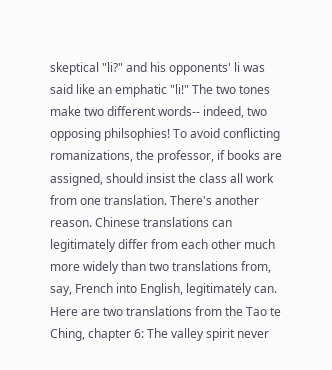skeptical "li?" and his opponents' li was said like an emphatic "li!" The two tones make two different words-- indeed, two opposing philsophies! To avoid conflicting romanizations, the professor, if books are assigned, should insist the class all work from one translation. There's another reason. Chinese translations can legitimately differ from each other much more widely than two translations from, say, French into English, legitimately can. Here are two translations from the Tao te Ching, chapter 6: The valley spirit never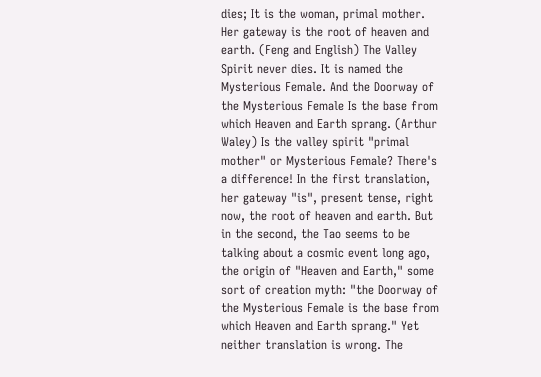dies; It is the woman, primal mother. Her gateway is the root of heaven and earth. (Feng and English) The Valley Spirit never dies. It is named the Mysterious Female. And the Doorway of the Mysterious Female Is the base from which Heaven and Earth sprang. (Arthur Waley) Is the valley spirit "primal mother" or Mysterious Female? There's a difference! In the first translation, her gateway "is", present tense, right now, the root of heaven and earth. But in the second, the Tao seems to be talking about a cosmic event long ago, the origin of "Heaven and Earth," some sort of creation myth: "the Doorway of the Mysterious Female is the base from which Heaven and Earth sprang." Yet neither translation is wrong. The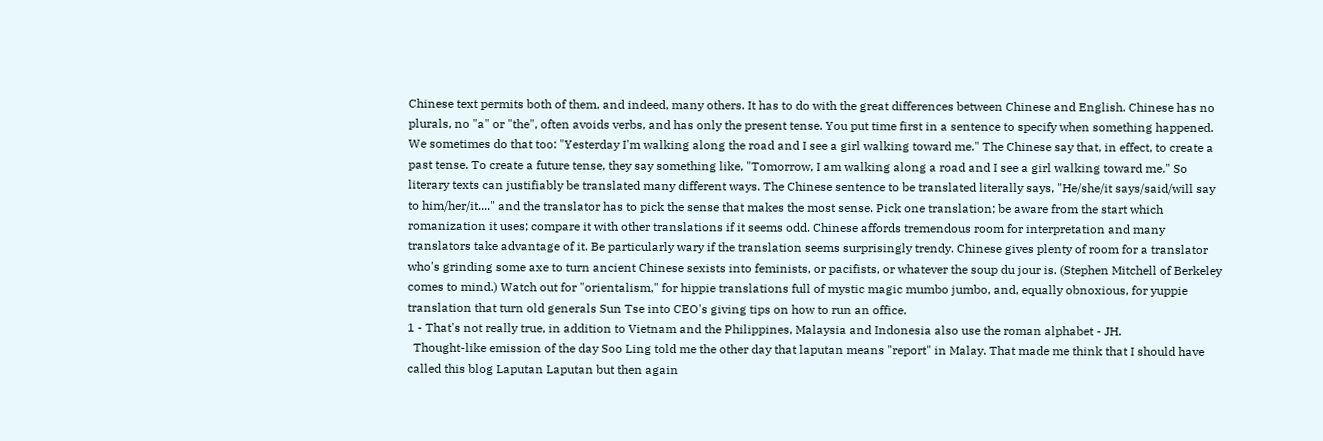Chinese text permits both of them, and indeed, many others. It has to do with the great differences between Chinese and English. Chinese has no plurals, no "a" or "the", often avoids verbs, and has only the present tense. You put time first in a sentence to specify when something happened. We sometimes do that too: "Yesterday I'm walking along the road and I see a girl walking toward me." The Chinese say that, in effect, to create a past tense. To create a future tense, they say something like, "Tomorrow, I am walking along a road and I see a girl walking toward me." So literary texts can justifiably be translated many different ways. The Chinese sentence to be translated literally says, "He/she/it says/said/will say to him/her/it...." and the translator has to pick the sense that makes the most sense. Pick one translation; be aware from the start which romanization it uses; compare it with other translations if it seems odd. Chinese affords tremendous room for interpretation and many translators take advantage of it. Be particularly wary if the translation seems surprisingly trendy. Chinese gives plenty of room for a translator who's grinding some axe to turn ancient Chinese sexists into feminists, or pacifists, or whatever the soup du jour is. (Stephen Mitchell of Berkeley comes to mind.) Watch out for "orientalism," for hippie translations full of mystic magic mumbo jumbo, and, equally obnoxious, for yuppie translation that turn old generals Sun Tse into CEO's giving tips on how to run an office.
1 - That's not really true, in addition to Vietnam and the Philippines, Malaysia and Indonesia also use the roman alphabet - JH.
  Thought-like emission of the day Soo Ling told me the other day that laputan means "report" in Malay. That made me think that I should have called this blog Laputan Laputan but then again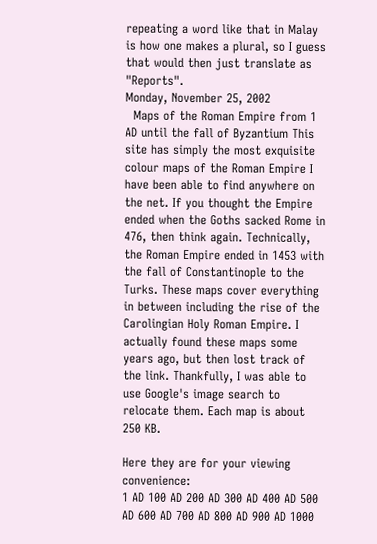repeating a word like that in Malay is how one makes a plural, so I guess that would then just translate as "Reports".
Monday, November 25, 2002
  Maps of the Roman Empire from 1 AD until the fall of Byzantium This site has simply the most exquisite colour maps of the Roman Empire I have been able to find anywhere on the net. If you thought the Empire ended when the Goths sacked Rome in 476, then think again. Technically, the Roman Empire ended in 1453 with the fall of Constantinople to the Turks. These maps cover everything in between including the rise of the Carolingian Holy Roman Empire. I actually found these maps some years ago, but then lost track of the link. Thankfully, I was able to use Google's image search to relocate them. Each map is about 250 KB.

Here they are for your viewing convenience:
1 AD 100 AD 200 AD 300 AD 400 AD 500 AD 600 AD 700 AD 800 AD 900 AD 1000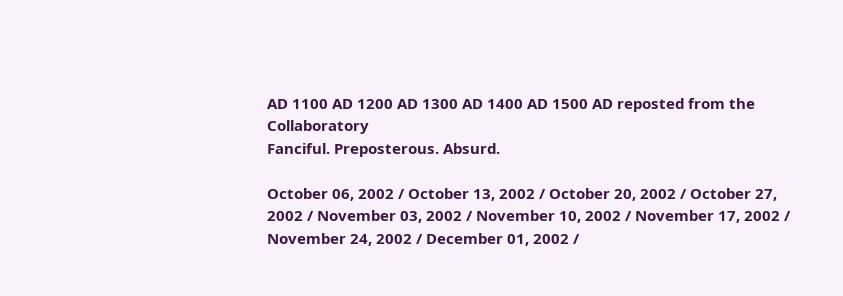AD 1100 AD 1200 AD 1300 AD 1400 AD 1500 AD reposted from the Collaboratory
Fanciful. Preposterous. Absurd.

October 06, 2002 / October 13, 2002 / October 20, 2002 / October 27, 2002 / November 03, 2002 / November 10, 2002 / November 17, 2002 / November 24, 2002 / December 01, 2002 /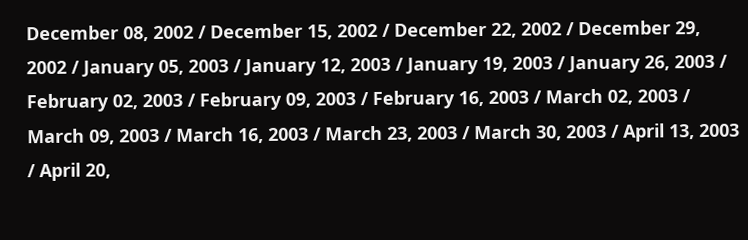December 08, 2002 / December 15, 2002 / December 22, 2002 / December 29, 2002 / January 05, 2003 / January 12, 2003 / January 19, 2003 / January 26, 2003 / February 02, 2003 / February 09, 2003 / February 16, 2003 / March 02, 2003 / March 09, 2003 / March 16, 2003 / March 23, 2003 / March 30, 2003 / April 13, 2003 / April 20,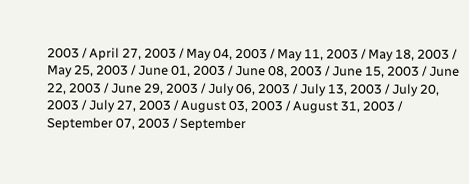2003 / April 27, 2003 / May 04, 2003 / May 11, 2003 / May 18, 2003 / May 25, 2003 / June 01, 2003 / June 08, 2003 / June 15, 2003 / June 22, 2003 / June 29, 2003 / July 06, 2003 / July 13, 2003 / July 20, 2003 / July 27, 2003 / August 03, 2003 / August 31, 2003 / September 07, 2003 / September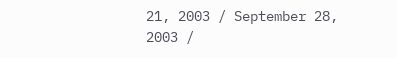21, 2003 / September 28, 2003 /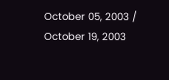October 05, 2003 / October 19, 2003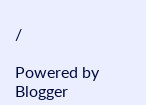/

Powered by Blogger